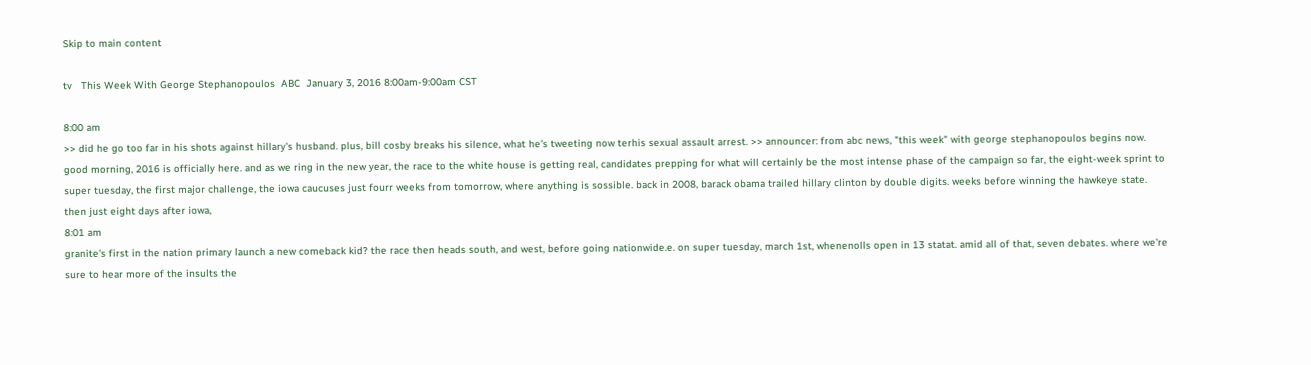Skip to main content

tv   This Week With George Stephanopoulos  ABC  January 3, 2016 8:00am-9:00am CST

8:00 am
>> did he go too far in his shots against hillary's husband. plus, bill cosby breaks his silence, what he's tweeting now terhis sexual assault arrest. >> announcer: from abc news, "this week" with george stephanopoulos begins now. good morning, 2016 is officially here. and as we ring in the new year, the race to the white house is getting real, candidates prepping for what will certainly be the most intense phase of the campaign so far, the eight-week sprint to super tuesday, the first major challenge, the iowa caucuses just fourr weeks from tomorrow, where anything is sossible. back in 2008, barack obama trailed hillary clinton by double digits. weeks before winning the hawkeye state. then just eight days after iowa,
8:01 am
granite's first in the nation primary launch a new comeback kid? the race then heads south, and west, before going nationwide.e. on super tuesday, march 1st, whenenolls open in 13 statat. amid all of that, seven debates. where we're sure to hear more of the insults the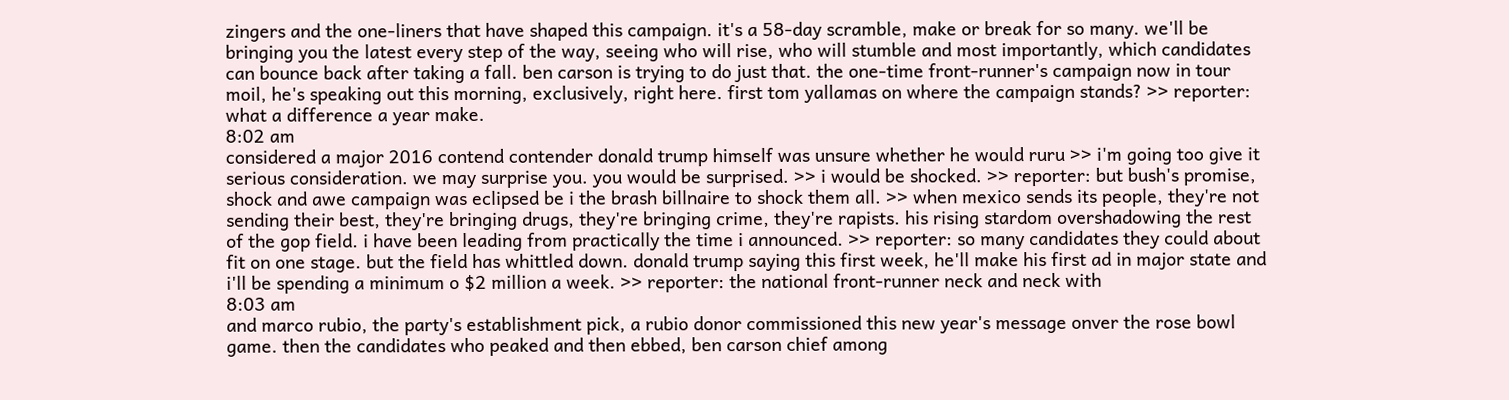zingers and the one-liners that have shaped this campaign. it's a 58-day scramble, make or break for so many. we'll be bringing you the latest every step of the way, seeing who will rise, who will stumble and most importantly, which candidates can bounce back after taking a fall. ben carson is trying to do just that. the one-time front-runner's campaign now in tour moil, he's speaking out this morning, exclusively, right here. first tom yallamas on where the campaign stands? >> reporter: what a difference a year make.
8:02 am
considered a major 2016 contend contender donald trump himself was unsure whether he would ruru >> i'm going too give it serious consideration. we may surprise you. you would be surprised. >> i would be shocked. >> reporter: but bush's promise, shock and awe campaign was eclipsed be i the brash billnaire to shock them all. >> when mexico sends its people, they're not sending their best, they're bringing drugs, they're bringing crime, they're rapists. his rising stardom overshadowing the rest of the gop field. i have been leading from practically the time i announced. >> reporter: so many candidates they could about fit on one stage. but the field has whittled down. donald trump saying this first week, he'll make his first ad in major state and i'll be spending a minimum o $2 million a week. >> reporter: the national front-runner neck and neck with
8:03 am
and marco rubio, the party's establishment pick, a rubio donor commissioned this new year's message onver the rose bowl game. then the candidates who peaked and then ebbed, ben carson chief among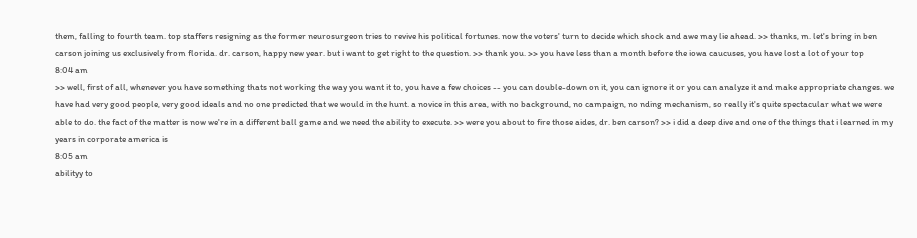them, falling to fourth team. top staffers resigning as the former neurosurgeon tries to revive his political fortunes. now the voters' turn to decide which shock and awe may lie ahead. >> thanks, m. let's bring in ben carson joining us exclusively from florida. dr. carson, happy new year. but i want to get right to the question. >> thank you. >> you have less than a month before the iowa caucuses, you have lost a lot of your top
8:04 am
>> well, first of all, whenever you have something thats not working the way you want it to, you have a few choices -- you can double-down on it, you can ignore it or you can analyze it and make appropriate changes. we have had very good people, very good ideals and no one predicted that we would in the hunt. a novice in this area, with no background, no campaign, no nding mechanism, so really it's quite spectacular what we were able to do. the fact of the matter is now we're in a different ball game and we need the ability to execute. >> were you about to fire those aides, dr. ben carson? >> i did a deep dive and one of the things that i learned in my years in corporate america is
8:05 am
abilityy to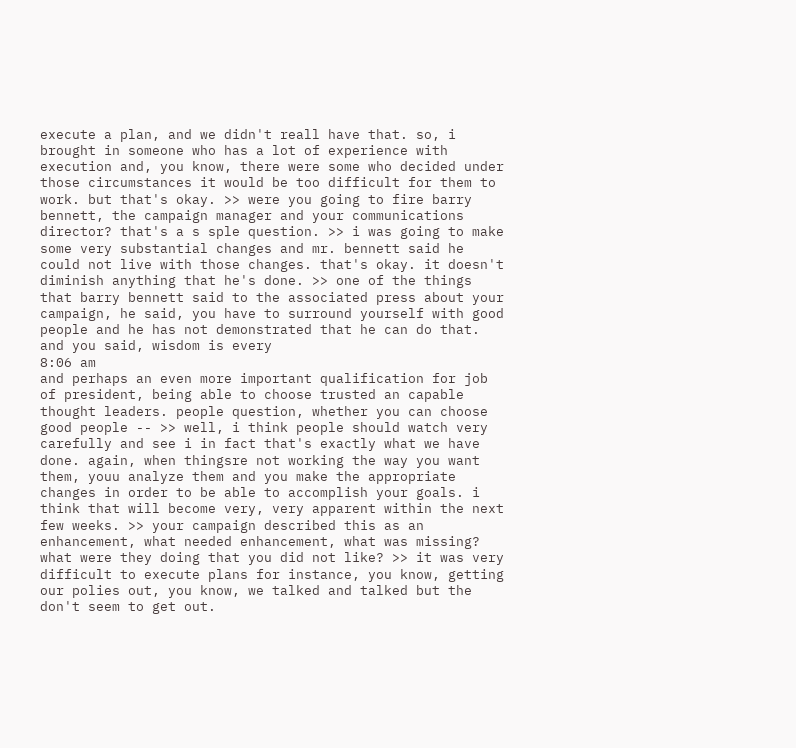execute a plan, and we didn't reall have that. so, i brought in someone who has a lot of experience with execution and, you know, there were some who decided under those circumstances it would be too difficult for them to work. but that's okay. >> were you going to fire barry bennett, the campaign manager and your communications director? that's a s sple question. >> i was going to make some very substantial changes and mr. bennett said he could not live with those changes. that's okay. it doesn't diminish anything that he's done. >> one of the things that barry bennett said to the associated press about your campaign, he said, you have to surround yourself with good people and he has not demonstrated that he can do that. and you said, wisdom is every
8:06 am
and perhaps an even more important qualification for job of president, being able to choose trusted an capable thought leaders. people question, whether you can choose good people -- >> well, i think people should watch very carefully and see i in fact that's exactly what we have done. again, when thingsre not working the way you want them, youu analyze them and you make the appropriate changes in order to be able to accomplish your goals. i think that will become very, very apparent within the next few weeks. >> your campaign described this as an enhancement, what needed enhancement, what was missing? what were they doing that you did not like? >> it was very difficult to execute plans for instance, you know, getting our polies out, you know, we talked and talked but the don't seem to get out.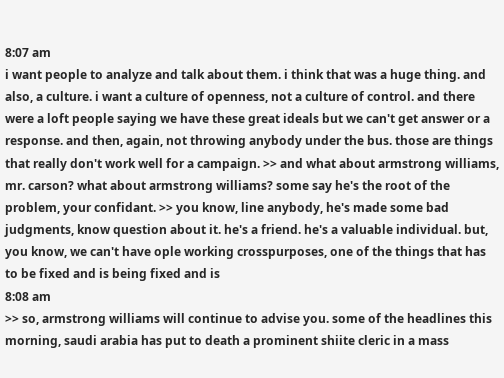8:07 am
i want people to analyze and talk about them. i think that was a huge thing. and also, a culture. i want a culture of openness, not a culture of control. and there were a loft people saying we have these great ideals but we can't get answer or a response. and then, again, not throwing anybody under the bus. those are things that really don't work well for a campaign. >> and what about armstrong williams, mr. carson? what about armstrong williams? some say he's the root of the problem, your confidant. >> you know, line anybody, he's made some bad judgments, know question about it. he's a friend. he's a valuable individual. but, you know, we can't have ople working crosspurposes, one of the things that has to be fixed and is being fixed and is
8:08 am
>> so, armstrong williams will continue to advise you. some of the headlines this morning, saudi arabia has put to death a prominent shiite cleric in a mass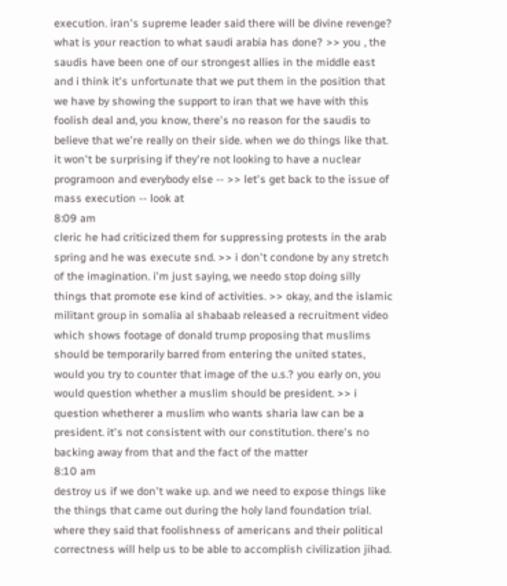execution. iran's supreme leader said there will be divine revenge? what is your reaction to what saudi arabia has done? >> you , the saudis have been one of our strongest allies in the middle east and i think it's unfortunate that we put them in the position that we have by showing the support to iran that we have with this foolish deal and, you know, there's no reason for the saudis to believe that we're really on their side. when we do things like that. it won't be surprising if they're not looking to have a nuclear programoon and everybody else -- >> let's get back to the issue of mass execution -- look at
8:09 am
cleric he had criticized them for suppressing protests in the arab spring and he was execute snd. >> i don't condone by any stretch of the imagination. i'm just saying, we needo stop doing silly things that promote ese kind of activities. >> okay, and the islamic militant group in somalia al shabaab released a recruitment video which shows footage of donald trump proposing that muslims should be temporarily barred from entering the united states, would you try to counter that image of the u.s.? you early on, you would question whether a muslim should be president. >> i question whetherer a muslim who wants sharia law can be a president. it's not consistent with our constitution. there's no backing away from that and the fact of the matter
8:10 am
destroy us if we don't wake up. and we need to expose things like the things that came out during the holy land foundation trial. where they said that foolishness of americans and their political correctness will help us to be able to accomplish civilization jihad.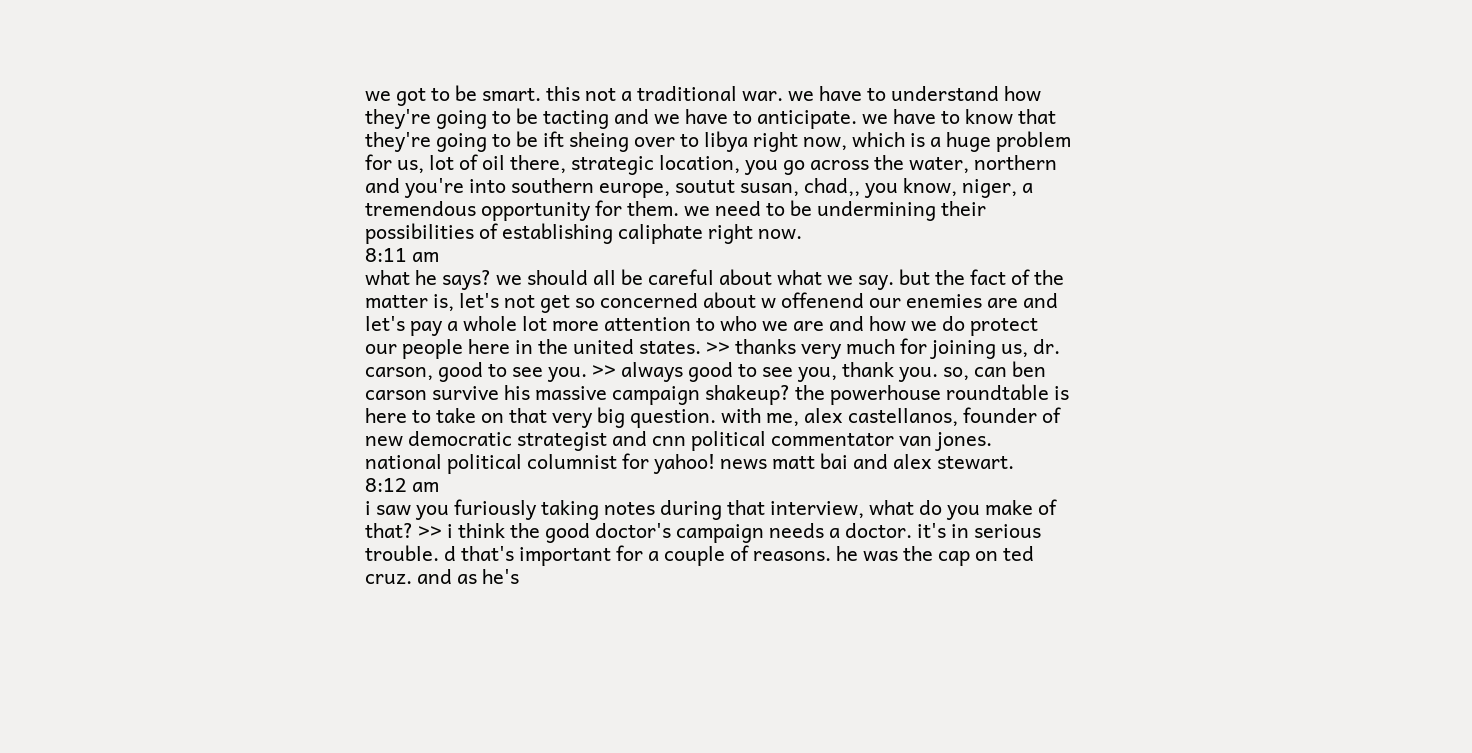we got to be smart. this not a traditional war. we have to understand how they're going to be tacting and we have to anticipate. we have to know that they're going to be ift sheing over to libya right now, which is a huge problem for us, lot of oil there, strategic location, you go across the water, northern and you're into southern europe, soutut susan, chad,, you know, niger, a tremendous opportunity for them. we need to be undermining their possibilities of establishing caliphate right now.
8:11 am
what he says? we should all be careful about what we say. but the fact of the matter is, let's not get so concerned about w offenend our enemies are and let's pay a whole lot more attention to who we are and how we do protect our people here in the united states. >> thanks very much for joining us, dr. carson, good to see you. >> always good to see you, thank you. so, can ben carson survive his massive campaign shakeup? the powerhouse roundtable is here to take on that very big question. with me, alex castellanos, founder of new democratic strategist and cnn political commentator van jones. national political columnist for yahoo! news matt bai and alex stewart.
8:12 am
i saw you furiously taking notes during that interview, what do you make of that? >> i think the good doctor's campaign needs a doctor. it's in serious trouble. d that's important for a couple of reasons. he was the cap on ted cruz. and as he's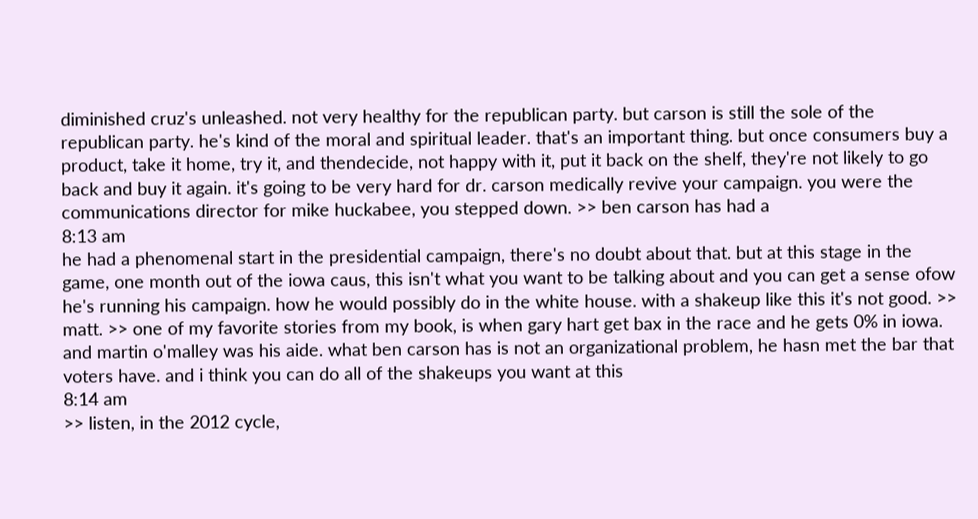diminished cruz's unleashed. not very healthy for the republican party. but carson is still the sole of the republican party. he's kind of the moral and spiritual leader. that's an important thing. but once consumers buy a product, take it home, try it, and thendecide, not happy with it, put it back on the shelf, they're not likely to go back and buy it again. it's going to be very hard for dr. carson medically revive your campaign. you were the communications director for mike huckabee, you stepped down. >> ben carson has had a
8:13 am
he had a phenomenal start in the presidential campaign, there's no doubt about that. but at this stage in the game, one month out of the iowa caus, this isn't what you want to be talking about and you can get a sense ofow he's running his campaign. how he would possibly do in the white house. with a shakeup like this it's not good. >> matt. >> one of my favorite stories from my book, is when gary hart get bax in the race and he gets 0% in iowa. and martin o'malley was his aide. what ben carson has is not an organizational problem, he hasn met the bar that voters have. and i think you can do all of the shakeups you want at this
8:14 am
>> listen, in the 2012 cycle,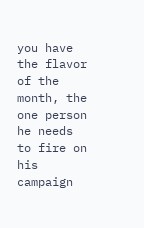you have the flavor of the month, the one person he needs to fire on his campaign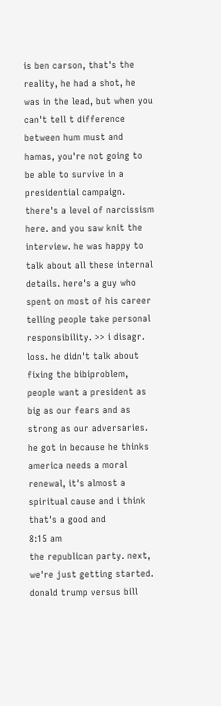is ben carson, that's the reality, he had a shot, he was in the lead, but when you can't tell t difference between hum must and hamas, you're not going to be able to survive in a presidential campaign. there's a level of narcissism here. and you saw knit the interview. he was happy to talk about all these internal details. here's a guy who spent on most of his career telling people take personal responsibility. >> i disagr. loss. he didn't talk about fixing the bibiproblem, people want a president as big as our fears and as strong as our adversaries. he got in because he thinks america needs a moral renewal, it's almost a spiritual cause and i think that's a good and
8:15 am
the republican party. next, we're just getting started. donald trump versus bill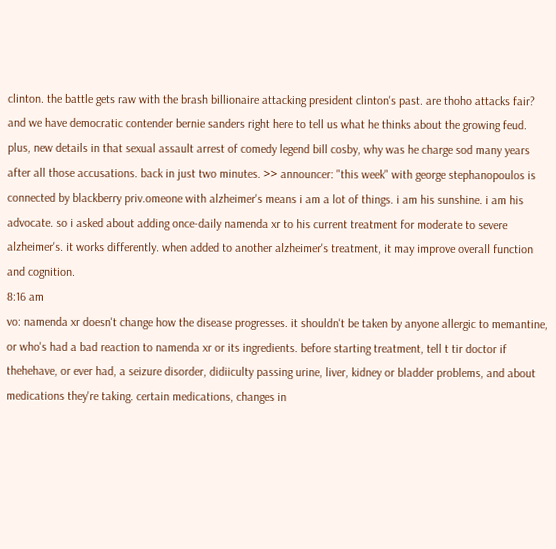clinton. the battle gets raw with the brash billionaire attacking president clinton's past. are thoho attacks fair? and we have democratic contender bernie sanders right here to tell us what he thinks about the growing feud. plus, new details in that sexual assault arrest of comedy legend bill cosby, why was he charge sod many years after all those accusations. back in just two minutes. >> announcer: "this week" with george stephanopoulos is connected by blackberry priv.omeone with alzheimer's means i am a lot of things. i am his sunshine. i am his advocate. so i asked about adding once-daily namenda xr to his current treatment for moderate to severe alzheimer's. it works differently. when added to another alzheimer's treatment, it may improve overall function and cognition.
8:16 am
vo: namenda xr doesn't change how the disease progresses. it shouldn't be taken by anyone allergic to memantine, or who's had a bad reaction to namenda xr or its ingredients. before starting treatment, tell t tir doctor if thehehave, or ever had, a seizure disorder, didiiculty passing urine, liver, kidney or bladder problems, and about medications they're taking. certain medications, changes in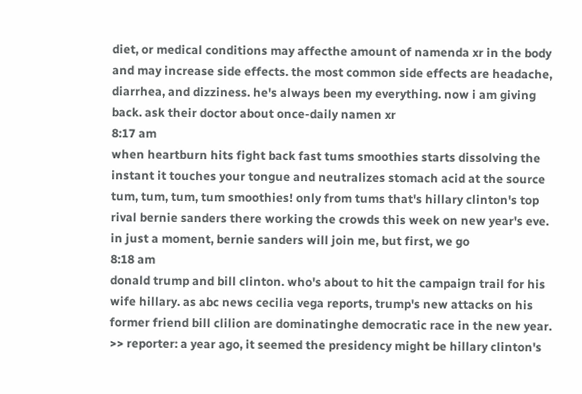diet, or medical conditions may affecthe amount of namenda xr in the body and may increase side effects. the most common side effects are headache, diarrhea, and dizziness. he's always been my everything. now i am giving back. ask their doctor about once-daily namen xr
8:17 am
when heartburn hits fight back fast tums smoothies starts dissolving the instant it touches your tongue and neutralizes stomach acid at the source tum, tum, tum, tum smoothies! only from tums that's hillary clinton's top rival bernie sanders there working the crowds this week on new year's eve. in just a moment, bernie sanders will join me, but first, we go
8:18 am
donald trump and bill clinton. who's about to hit the campaign trail for his wife hillary. as abc news cecilia vega reports, trump's new attacks on his former friend bill clilion are dominatinghe democratic race in the new year. >> reporter: a year ago, it seemed the presidency might be hillary clinton's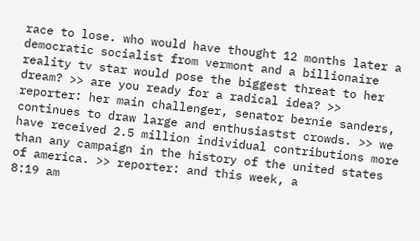race to lose. who would have thought 12 months later a democratic socialist from vermont and a billionaire reality tv star would pose the biggest threat to her dream? >> are you ready for a radical idea? >> reporter: her main challenger, senator bernie sanders, continues to draw large and enthusiastst crowds. >> we have received 2.5 million individual contributions more than any campaign in the history of the united states of america. >> reporter: and this week, a
8:19 am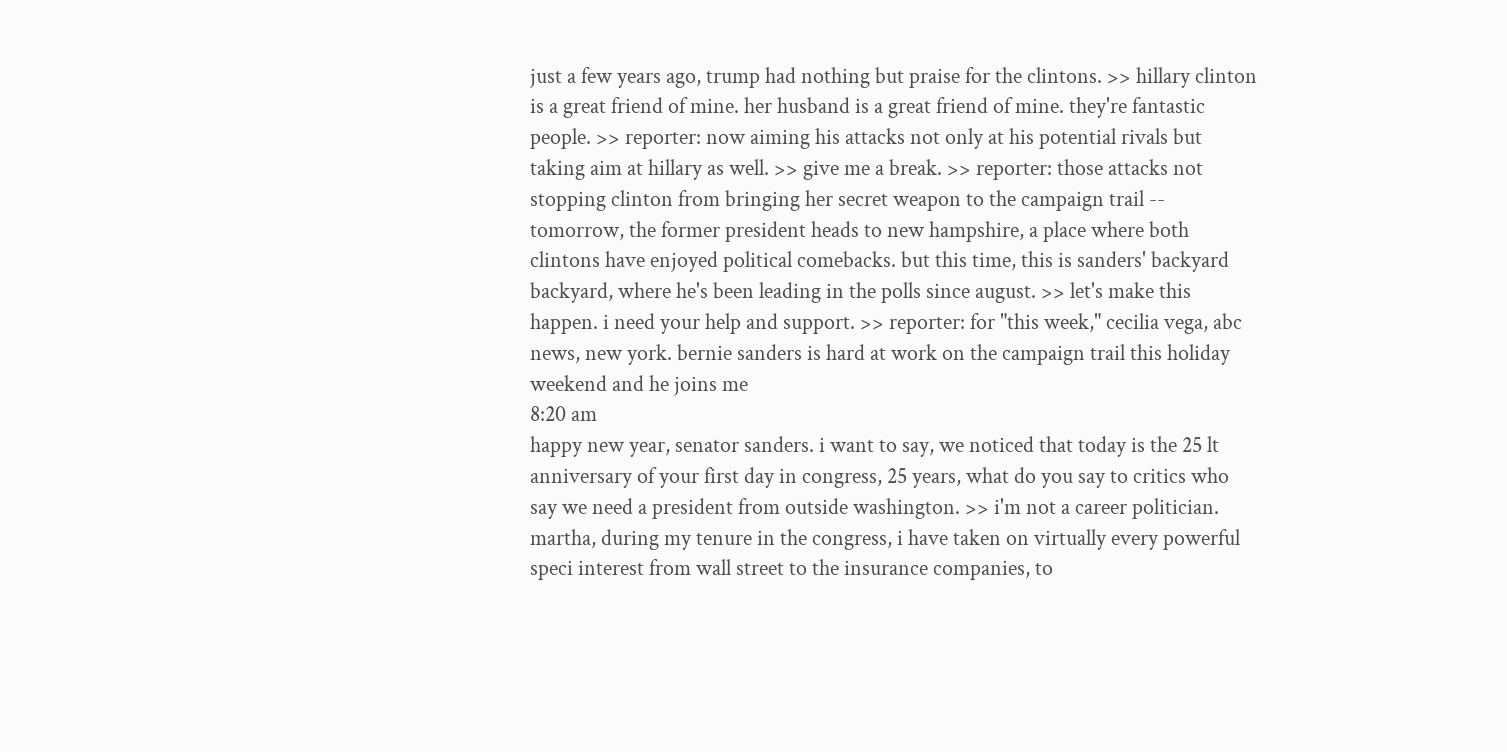just a few years ago, trump had nothing but praise for the clintons. >> hillary clinton is a great friend of mine. her husband is a great friend of mine. they're fantastic people. >> reporter: now aiming his attacks not only at his potential rivals but taking aim at hillary as well. >> give me a break. >> reporter: those attacks not stopping clinton from bringing her secret weapon to the campaign trail -- tomorrow, the former president heads to new hampshire, a place where both clintons have enjoyed political comebacks. but this time, this is sanders' backyard backyard, where he's been leading in the polls since august. >> let's make this happen. i need your help and support. >> reporter: for "this week," cecilia vega, abc news, new york. bernie sanders is hard at work on the campaign trail this holiday weekend and he joins me
8:20 am
happy new year, senator sanders. i want to say, we noticed that today is the 25 lt anniversary of your first day in congress, 25 years, what do you say to critics who say we need a president from outside washington. >> i'm not a career politician. martha, during my tenure in the congress, i have taken on virtually every powerful speci interest from wall street to the insurance companies, to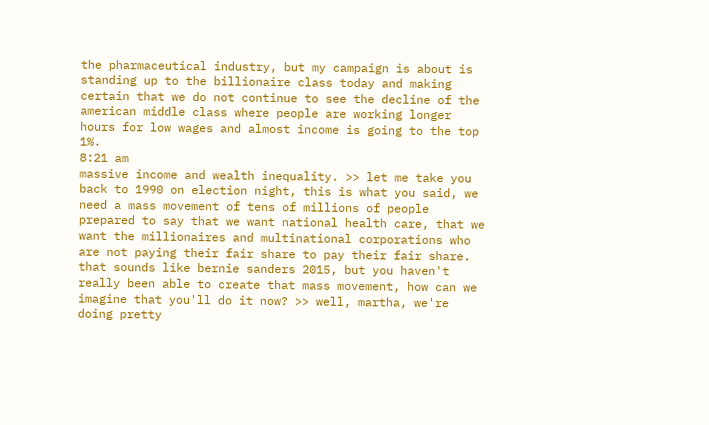the pharmaceutical industry, but my campaign is about is standing up to the billionaire class today and making certain that we do not continue to see the decline of the american middle class where people are working longer hours for low wages and almost income is going to the top 1%.
8:21 am
massive income and wealth inequality. >> let me take you back to 1990 on election night, this is what you said, we need a mass movement of tens of millions of people prepared to say that we want national health care, that we want the millionaires and multinational corporations who are not paying their fair share to pay their fair share. that sounds like bernie sanders 2015, but you haven't really been able to create that mass movement, how can we imagine that you'll do it now? >> well, martha, we're doing pretty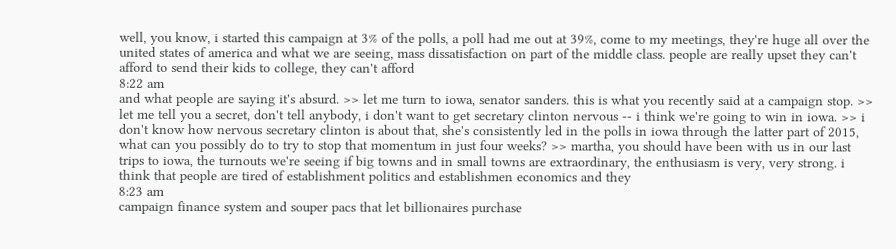well, you know, i started this campaign at 3% of the polls, a poll had me out at 39%, come to my meetings, they're huge all over the united states of america and what we are seeing, mass dissatisfaction on part of the middle class. people are really upset they can't afford to send their kids to college, they can't afford
8:22 am
and what people are saying it's absurd. >> let me turn to iowa, senator sanders. this is what you recently said at a campaign stop. >> let me tell you a secret, don't tell anybody, i don't want to get secretary clinton nervous -- i think we're going to win in iowa. >> i don't know how nervous secretary clinton is about that, she's consistently led in the polls in iowa through the latter part of 2015, what can you possibly do to try to stop that momentum in just four weeks? >> martha, you should have been with us in our last trips to iowa, the turnouts we're seeing if big towns and in small towns are extraordinary, the enthusiasm is very, very strong. i think that people are tired of establishment politics and establishmen economics and they
8:23 am
campaign finance system and souper pacs that let billionaires purchase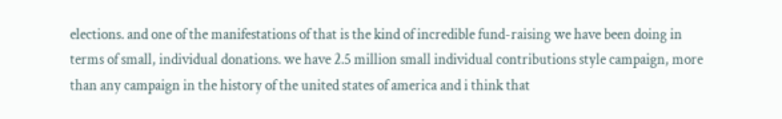elections. and one of the manifestations of that is the kind of incredible fund-raising we have been doing in terms of small, individual donations. we have 2.5 million small individual contributions style campaign, more than any campaign in the history of the united states of america and i think that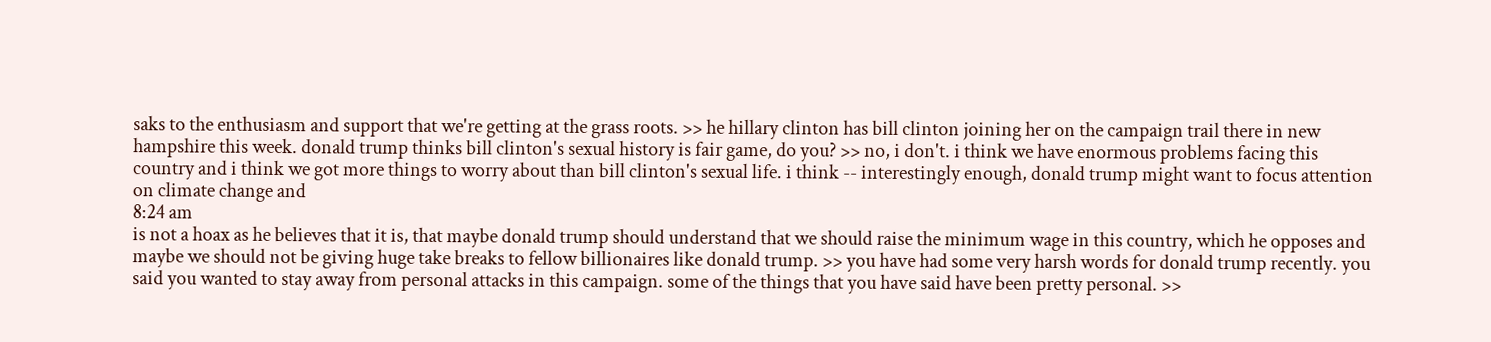saks to the enthusiasm and support that we're getting at the grass roots. >> he hillary clinton has bill clinton joining her on the campaign trail there in new hampshire this week. donald trump thinks bill clinton's sexual history is fair game, do you? >> no, i don't. i think we have enormous problems facing this country and i think we got more things to worry about than bill clinton's sexual life. i think -- interestingly enough, donald trump might want to focus attention on climate change and
8:24 am
is not a hoax as he believes that it is, that maybe donald trump should understand that we should raise the minimum wage in this country, which he opposes and maybe we should not be giving huge take breaks to fellow billionaires like donald trump. >> you have had some very harsh words for donald trump recently. you said you wanted to stay away from personal attacks in this campaign. some of the things that you have said have been pretty personal. >>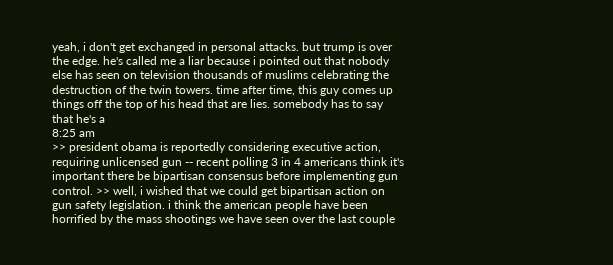yeah, i don't get exchanged in personal attacks. but trump is over the edge. he's called me a liar because i pointed out that nobody else has seen on television thousands of muslims celebrating the destruction of the twin towers. time after time, this guy comes up things off the top of his head that are lies. somebody has to say that he's a
8:25 am
>> president obama is reportedly considering executive action, requiring unlicensed gun -- recent polling 3 in 4 americans think it's important there be bipartisan consensus before implementing gun control. >> well, i wished that we could get bipartisan action on gun safety legislation. i think the american people have been horrified by the mass shootings we have seen over the last couple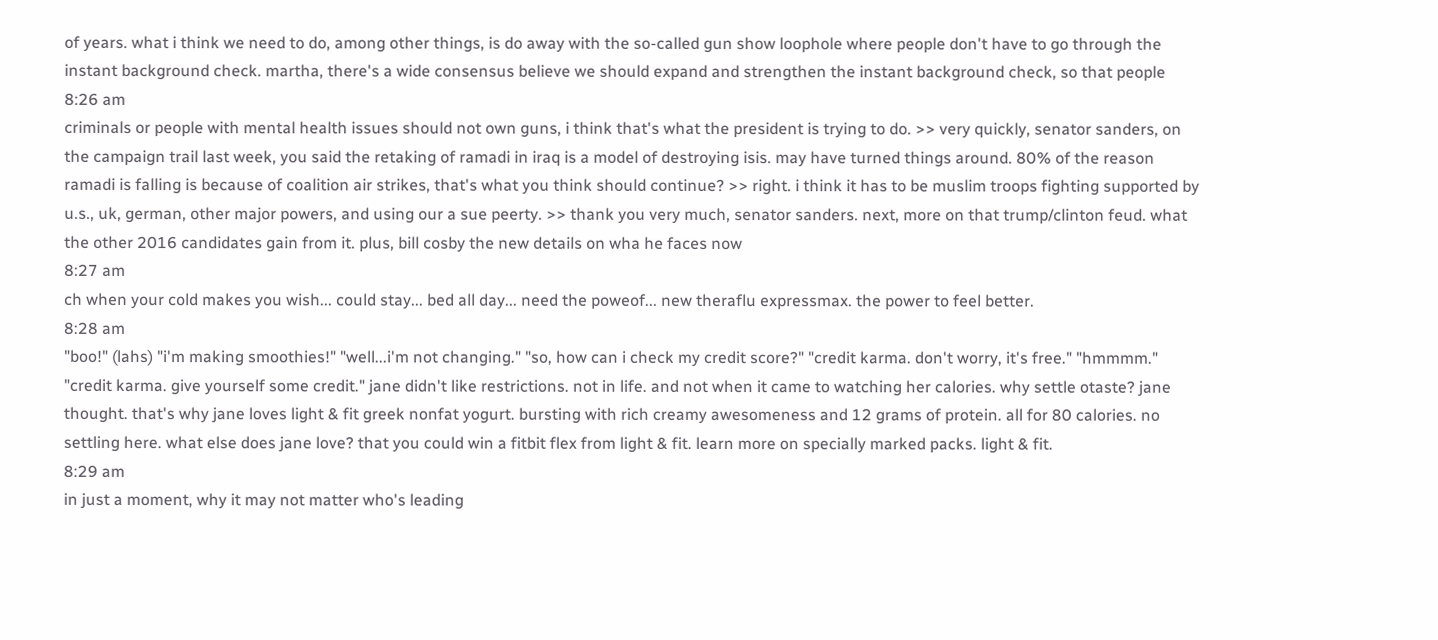of years. what i think we need to do, among other things, is do away with the so-called gun show loophole where people don't have to go through the instant background check. martha, there's a wide consensus believe we should expand and strengthen the instant background check, so that people
8:26 am
criminals or people with mental health issues should not own guns, i think that's what the president is trying to do. >> very quickly, senator sanders, on the campaign trail last week, you said the retaking of ramadi in iraq is a model of destroying isis. may have turned things around. 80% of the reason ramadi is falling is because of coalition air strikes, that's what you think should continue? >> right. i think it has to be muslim troops fighting supported by u.s., uk, german, other major powers, and using our a sue peerty. >> thank you very much, senator sanders. next, more on that trump/clinton feud. what the other 2016 candidates gain from it. plus, bill cosby the new details on wha he faces now
8:27 am
ch when your cold makes you wish... could stay... bed all day... need the poweof... new theraflu expressmax. the power to feel better.
8:28 am
"boo!" (lahs) "i'm making smoothies!" "well...i'm not changing." "so, how can i check my credit score?" "credit karma. don't worry, it's free." "hmmmm." "credit karma. give yourself some credit." jane didn't like restrictions. not in life. and not when it came to watching her calories. why settle otaste? jane thought. that's why jane loves light & fit greek nonfat yogurt. bursting with rich creamy awesomeness and 12 grams of protein. all for 80 calories. no settling here. what else does jane love? that you could win a fitbit flex from light & fit. learn more on specially marked packs. light & fit.
8:29 am
in just a moment, why it may not matter who's leading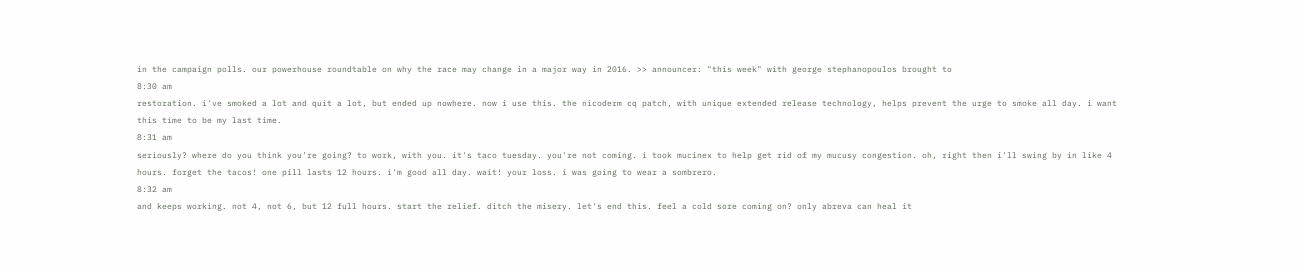in the campaign polls. our powerhouse roundtable on why the race may change in a major way in 2016. >> announcer: "this week" with george stephanopoulos brought to
8:30 am
restoration. i've smoked a lot and quit a lot, but ended up nowhere. now i use this. the nicoderm cq patch, with unique extended release technology, helps prevent the urge to smoke all day. i want this time to be my last time.
8:31 am
seriously? where do you think you're going? to work, with you. it's taco tuesday. you're not coming. i took mucinex to help get rid of my mucusy congestion. oh, right then i'll swing by in like 4 hours. forget the tacos! one pill lasts 12 hours. i'm good all day. wait! your loss. i was going to wear a sombrero.
8:32 am
and keeps working. not 4, not 6, but 12 full hours. start the relief. ditch the misery. let's end this. feel a cold sore coming on? only abreva can heal it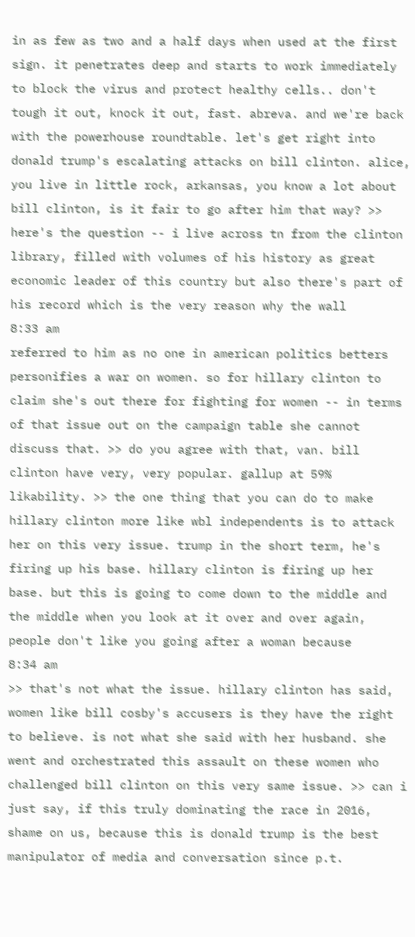in as few as two and a half days when used at the first sign. it penetrates deep and starts to work immediately to block the virus and protect healthy cells.. don't tough it out, knock it out, fast. abreva. and we're back with the powerhouse roundtable. let's get right into donald trump's escalating attacks on bill clinton. alice, you live in little rock, arkansas, you know a lot about bill clinton, is it fair to go after him that way? >> here's the question -- i live across tn from the clinton library, filled with volumes of his history as great economic leader of this country but also there's part of his record which is the very reason why the wall
8:33 am
referred to him as no one in american politics betters personifies a war on women. so for hillary clinton to claim she's out there for fighting for women -- in terms of that issue out on the campaign table she cannot discuss that. >> do you agree with that, van. bill clinton have very, very popular. gallup at 59% likability. >> the one thing that you can do to make hillary clinton more like wbl independents is to attack her on this very issue. trump in the short term, he's firing up his base. hillary clinton is firing up her base. but this is going to come down to the middle and the middle when you look at it over and over again, people don't like you going after a woman because
8:34 am
>> that's not what the issue. hillary clinton has said, women like bill cosby's accusers is they have the right to believe. is not what she said with her husband. she went and orchestrated this assault on these women who challenged bill clinton on this very same issue. >> can i just say, if this truly dominating the race in 2016, shame on us, because this is donald trump is the best manipulator of media and conversation since p.t.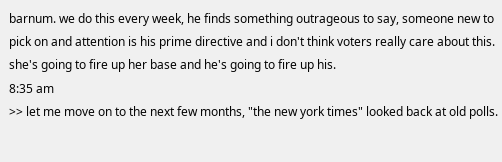barnum. we do this every week, he finds something outrageous to say, someone new to pick on and attention is his prime directive and i don't think voters really care about this. she's going to fire up her base and he's going to fire up his.
8:35 am
>> let me move on to the next few months, "the new york times" looked back at old polls.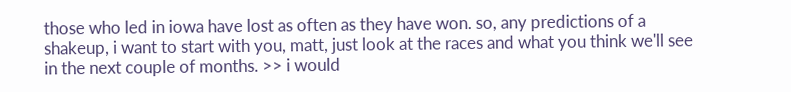those who led in iowa have lost as often as they have won. so, any predictions of a shakeup, i want to start with you, matt, just look at the races and what you think we'll see in the next couple of months. >> i would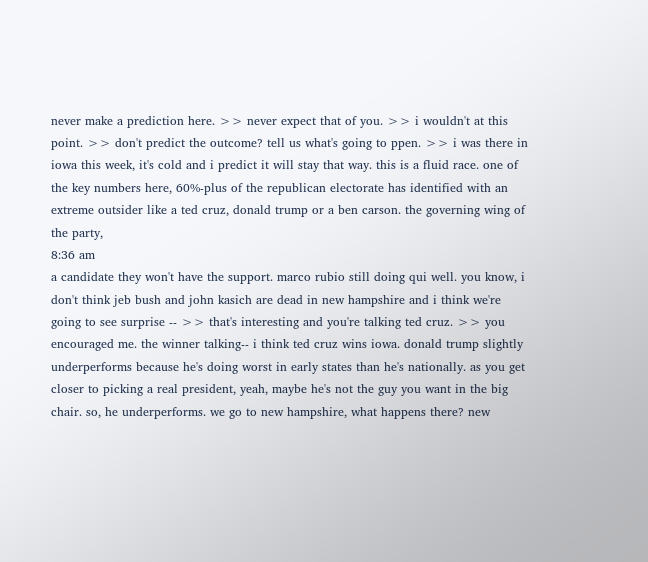never make a prediction here. >> never expect that of you. >> i wouldn't at this point. >> don't predict the outcome? tell us what's going to ppen. >> i was there in iowa this week, it's cold and i predict it will stay that way. this is a fluid race. one of the key numbers here, 60%-plus of the republican electorate has identified with an extreme outsider like a ted cruz, donald trump or a ben carson. the governing wing of the party,
8:36 am
a candidate they won't have the support. marco rubio still doing qui well. you know, i don't think jeb bush and john kasich are dead in new hampshire and i think we're going to see surprise -- >> that's interesting and you're talking ted cruz. >> you encouraged me. the winner talking-- i think ted cruz wins iowa. donald trump slightly underperforms because he's doing worst in early states than he's nationally. as you get closer to picking a real president, yeah, maybe he's not the guy you want in the big chair. so, he underperforms. we go to new hampshire, what happens there? new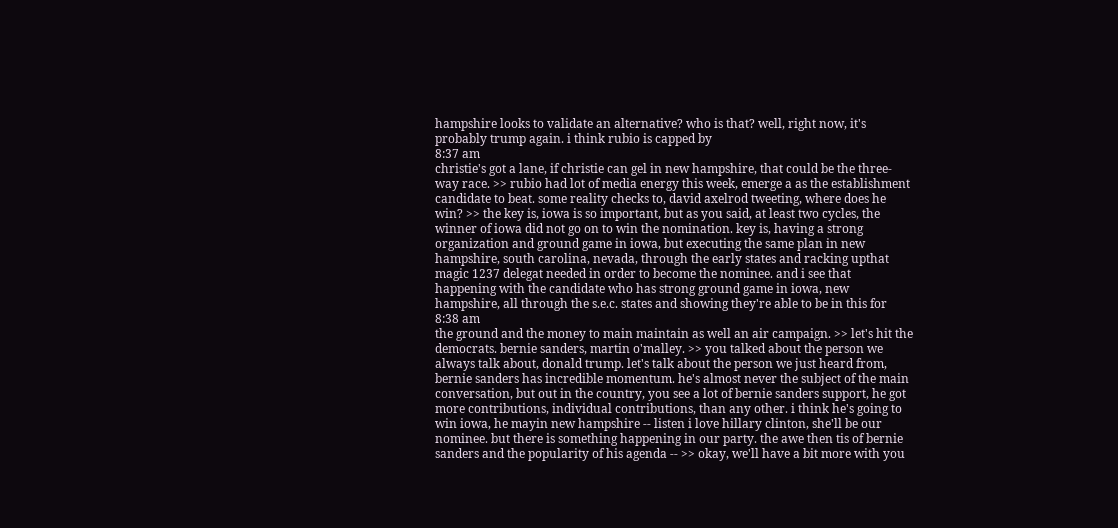hampshire looks to validate an alternative? who is that? well, right now, it's probably trump again. i think rubio is capped by
8:37 am
christie's got a lane, if christie can gel in new hampshire, that could be the three-way race. >> rubio had lot of media energy this week, emerge a as the establishment candidate to beat. some reality checks to, david axelrod tweeting, where does he win? >> the key is, iowa is so important, but as you said, at least two cycles, the winner of iowa did not go on to win the nomination. key is, having a strong organization and ground game in iowa, but executing the same plan in new hampshire, south carolina, nevada, through the early states and racking upthat magic 1237 delegat needed in order to become the nominee. and i see that happening with the candidate who has strong ground game in iowa, new hampshire, all through the s.e.c. states and showing they're able to be in this for
8:38 am
the ground and the money to main maintain as well an air campaign. >> let's hit the democrats. bernie sanders, martin o'malley. >> you talked about the person we always talk about, donald trump. let's talk about the person we just heard from, bernie sanders has incredible momentum. he's almost never the subject of the main conversation, but out in the country, you see a lot of bernie sanders support, he got more contributions, individual contributions, than any other. i think he's going to win iowa, he mayin new hampshire -- listen i love hillary clinton, she'll be our nominee. but there is something happening in our party. the awe then tis of bernie sanders and the popularity of his agenda -- >> okay, we'll have a bit more with you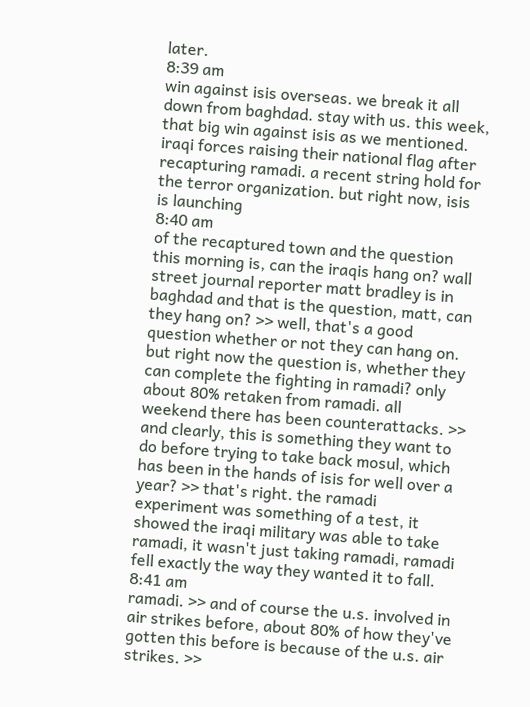later.
8:39 am
win against isis overseas. we break it all down from baghdad. stay with us. this week, that big win against isis as we mentioned. iraqi forces raising their national flag after recapturing ramadi. a recent string hold for the terror organization. but right now, isis is launching
8:40 am
of the recaptured town and the question this morning is, can the iraqis hang on? wall street journal reporter matt bradley is in baghdad and that is the question, matt, can they hang on? >> well, that's a good question whether or not they can hang on. but right now the question is, whether they can complete the fighting in ramadi? only about 80% retaken from ramadi. all weekend there has been counterattacks. >> and clearly, this is something they want to do before trying to take back mosul, which has been in the hands of isis for well over a year? >> that's right. the ramadi experiment was something of a test, it showed the iraqi military was able to take ramadi, it wasn't just taking ramadi, ramadi fell exactly the way they wanted it to fall.
8:41 am
ramadi. >> and of course the u.s. involved in air strikes before, about 80% of how they've gotten this before is because of the u.s. air strikes. >>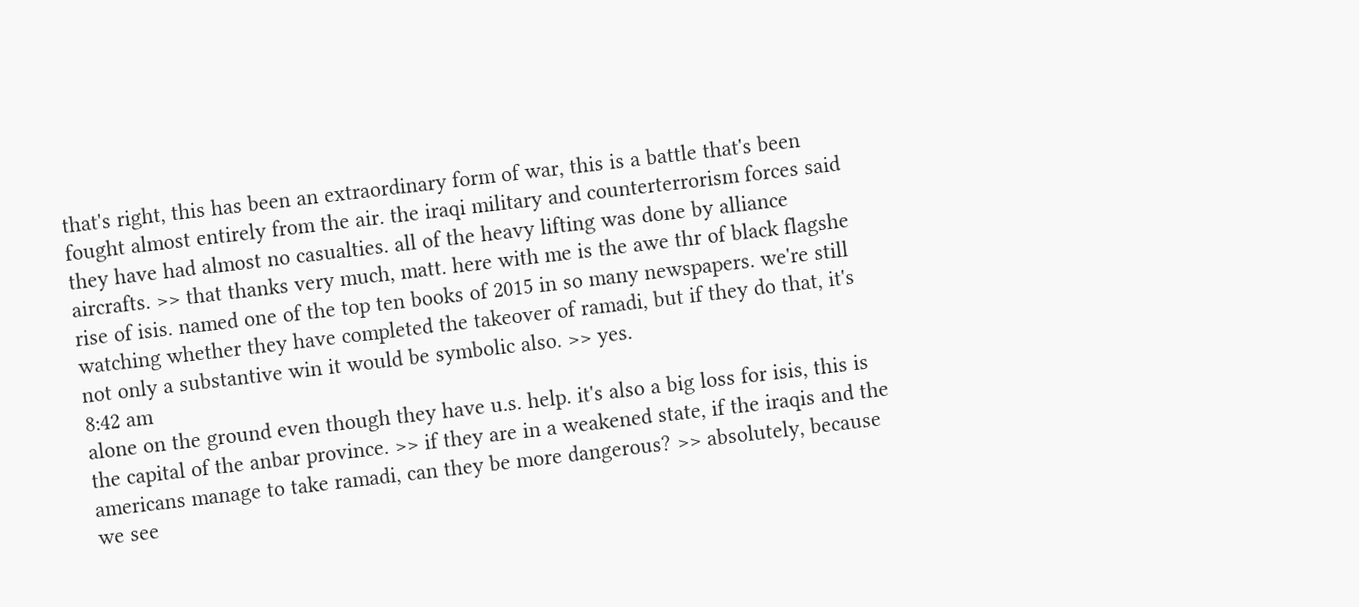that's right, this has been an extraordinary form of war, this is a battle that's been fought almost entirely from the air. the iraqi military and counterterrorism forces said they have had almost no casualties. all of the heavy lifting was done by alliance aircrafts. >> that thanks very much, matt. here with me is the awe thr of black flagshe rise of isis. named one of the top ten books of 2015 in so many newspapers. we're still watching whether they have completed the takeover of ramadi, but if they do that, it's not only a substantive win it would be symbolic also. >> yes.
8:42 am
alone on the ground even though they have u.s. help. it's also a big loss for isis, this is the capital of the anbar province. >> if they are in a weakened state, if the iraqis and the americans manage to take ramadi, can they be more dangerous? >> absolutely, because we see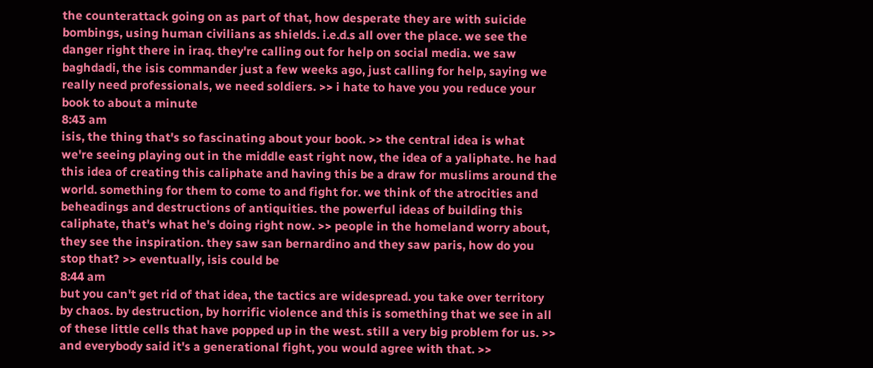the counterattack going on as part of that, how desperate they are with suicide bombings, using human civilians as shields. i.e.d.s all over the place. we see the danger right there in iraq. they're calling out for help on social media. we saw baghdadi, the isis commander just a few weeks ago, just calling for help, saying we really need professionals, we need soldiers. >> i hate to have you you reduce your book to about a minute
8:43 am
isis, the thing that's so fascinating about your book. >> the central idea is what we're seeing playing out in the middle east right now, the idea of a yaliphate. he had this idea of creating this caliphate and having this be a draw for muslims around the world. something for them to come to and fight for. we think of the atrocities and beheadings and destructions of antiquities. the powerful ideas of building this caliphate, that's what he's doing right now. >> people in the homeland worry about, they see the inspiration. they saw san bernardino and they saw paris, how do you stop that? >> eventually, isis could be
8:44 am
but you can't get rid of that idea, the tactics are widespread. you take over territory by chaos. by destruction, by horrific violence and this is something that we see in all of these little cells that have popped up in the west. still a very big problem for us. >> and everybody said it's a generational fight, you would agree with that. >>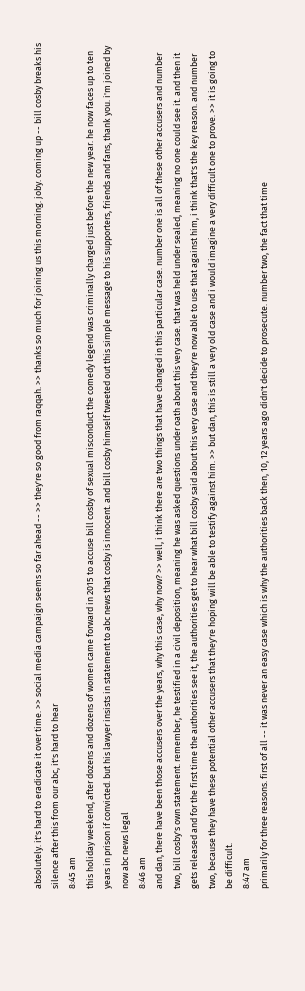absolutely. it's hard to eradicate it over time. >> social media campaign seems so far ahead -- >> they're so good from raqqah. >> thanks so much for joining us this morning. joby. coming up -- bill cosby breaks his silence after this from our abc, it's hard to hear
8:45 am
this holiday weekend, after dozens and dozens of women came forward in 2015 to accuse bill cosby of sexual misconduct the comedy legend was criminally charged just before the new year. he now faces up to ten years in prison if convicted. but his lawyer insists in statement to abc news that cosby is innocent. and bill cosby himself tweeted out this simple message to his supporters, friends and fans, thank you. i'm joined by now abc news legal
8:46 am
and dan, there have been those accusers over the years, why this case, why now? >> well, i think there are two things that have changed in this particular case. number one is all of these other accusers and number two, bill cosby's own statement. remember, he testified in a civil deposition, meaning he was asked questions under oath about this very case. that was held under sealed, meaning no one could see it. and then it gets released and for the first time the authorities see it, the authorities get to hear what bill cosby said about this very case and they're now able to use that against him, i think that's the key reason. and number two, because they have these potential other accusers that they're hoping will be able to testify against him. >> but dan, this is still a very old case and i would imagine a very difficult one to prove. >> it is going to be difficult.
8:47 am
primarily for three reasons. first of all -- it was never an easy case which is why the authorities back then, 10, 12 years ago didn't decide to prosecute. number two, the fact that time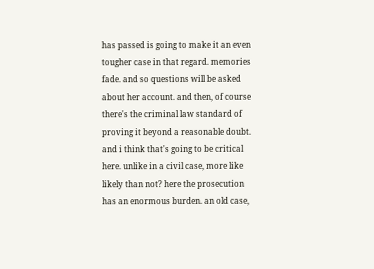has passed is going to make it an even tougher case in that regard. memories fade. and so questions will be asked about her account. and then, of course there's the criminal law standard of proving it beyond a reasonable doubt. and i think that's going to be critical here. unlike in a civil case, more like likely than not? here the prosecution has an enormous burden. an old case,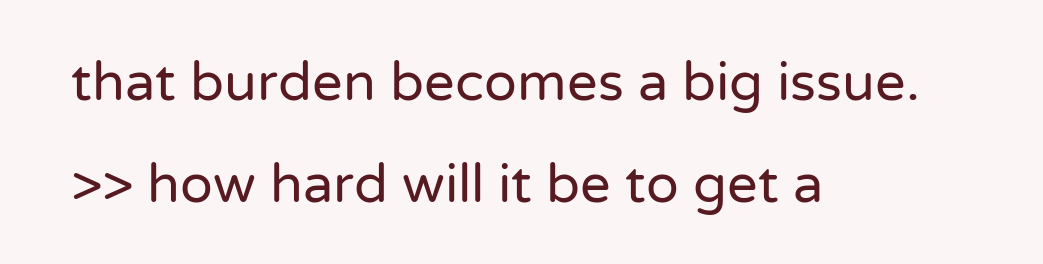that burden becomes a big issue. >> how hard will it be to get a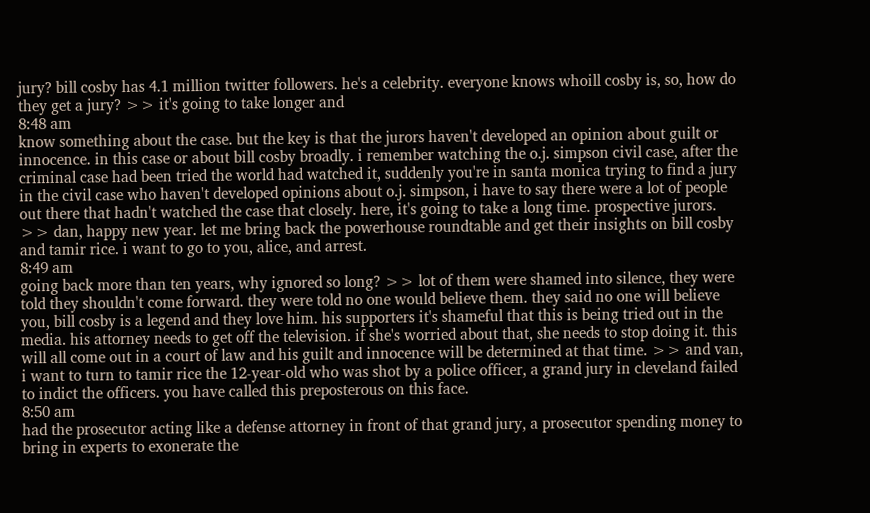jury? bill cosby has 4.1 million twitter followers. he's a celebrity. everyone knows whoill cosby is, so, how do they get a jury? >> it's going to take longer and
8:48 am
know something about the case. but the key is that the jurors haven't developed an opinion about guilt or innocence. in this case or about bill cosby broadly. i remember watching the o.j. simpson civil case, after the criminal case had been tried the world had watched it, suddenly you're in santa monica trying to find a jury in the civil case who haven't developed opinions about o.j. simpson, i have to say there were a lot of people out there that hadn't watched the case that closely. here, it's going to take a long time. prospective jurors. >> dan, happy new year. let me bring back the powerhouse roundtable and get their insights on bill cosby and tamir rice. i want to go to you, alice, and arrest.
8:49 am
going back more than ten years, why ignored so long? >> lot of them were shamed into silence, they were told they shouldn't come forward. they were told no one would believe them. they said no one will believe you, bill cosby is a legend and they love him. his supporters it's shameful that this is being tried out in the media. his attorney needs to get off the television. if she's worried about that, she needs to stop doing it. this will all come out in a court of law and his guilt and innocence will be determined at that time. >> and van, i want to turn to tamir rice the 12-year-old who was shot by a police officer, a grand jury in cleveland failed to indict the officers. you have called this preposterous on this face.
8:50 am
had the prosecutor acting like a defense attorney in front of that grand jury, a prosecutor spending money to bring in experts to exonerate the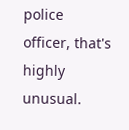police officer, that's highly unusual.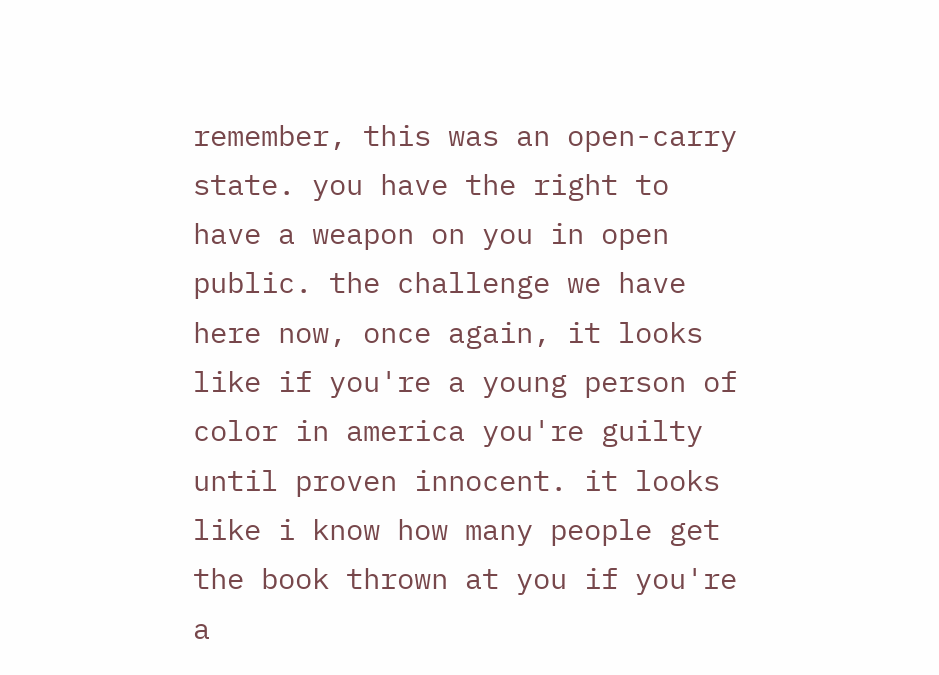remember, this was an open-carry state. you have the right to have a weapon on you in open public. the challenge we have here now, once again, it looks like if you're a young person of color in america you're guilty until proven innocent. it looks like i know how many people get the book thrown at you if you're a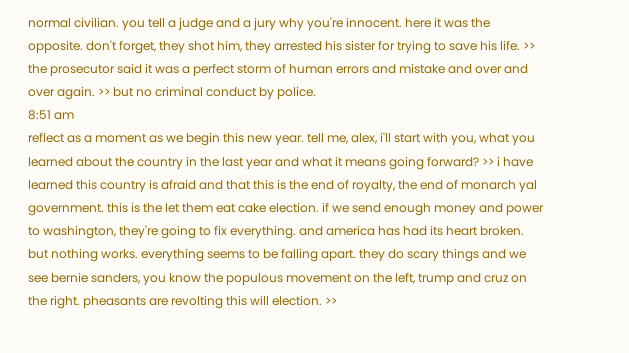normal civilian. you tell a judge and a jury why you're innocent. here it was the opposite. don't forget, they shot him, they arrested his sister for trying to save his life. >> the prosecutor said it was a perfect storm of human errors and mistake and over and over again. >> but no criminal conduct by police.
8:51 am
reflect as a moment as we begin this new year. tell me, alex, i'll start with you, what you learned about the country in the last year and what it means going forward? >> i have learned this country is afraid and that this is the end of royalty, the end of monarch yal government. this is the let them eat cake election. if we send enough money and power to washington, they're going to fix everything. and america has had its heart broken. but nothing works. everything seems to be falling apart. they do scary things and we see bernie sanders, you know the populous movement on the left, trump and cruz on the right. pheasants are revolting this will election. >>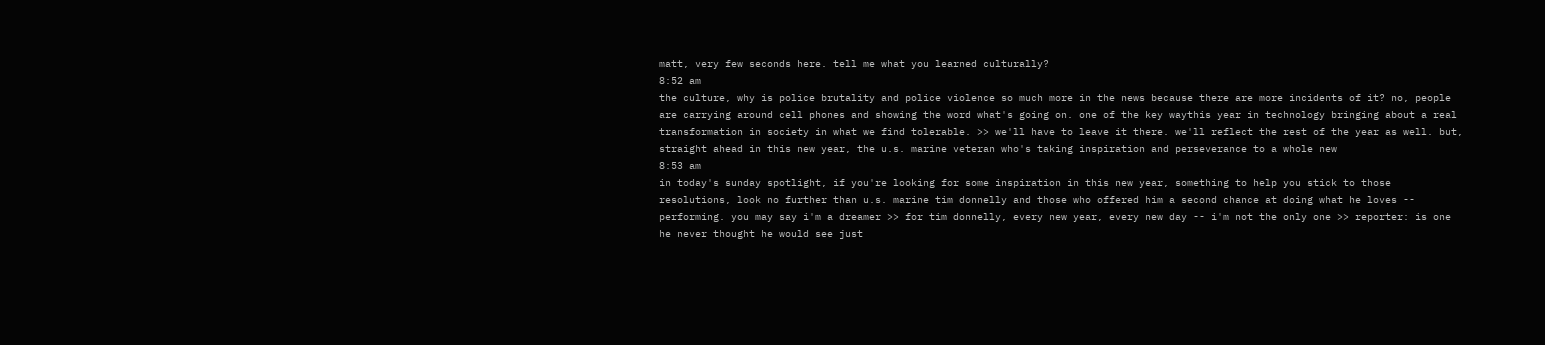matt, very few seconds here. tell me what you learned culturally?
8:52 am
the culture, why is police brutality and police violence so much more in the news because there are more incidents of it? no, people are carrying around cell phones and showing the word what's going on. one of the key waythis year in technology bringing about a real transformation in society in what we find tolerable. >> we'll have to leave it there. we'll reflect the rest of the year as well. but, straight ahead in this new year, the u.s. marine veteran who's taking inspiration and perseverance to a whole new
8:53 am
in today's sunday spotlight, if you're looking for some inspiration in this new year, something to help you stick to those resolutions, look no further than u.s. marine tim donnelly and those who offered him a second chance at doing what he loves -- performing. you may say i'm a dreamer >> for tim donnelly, every new year, every new day -- i'm not the only one >> reporter: is one he never thought he would see just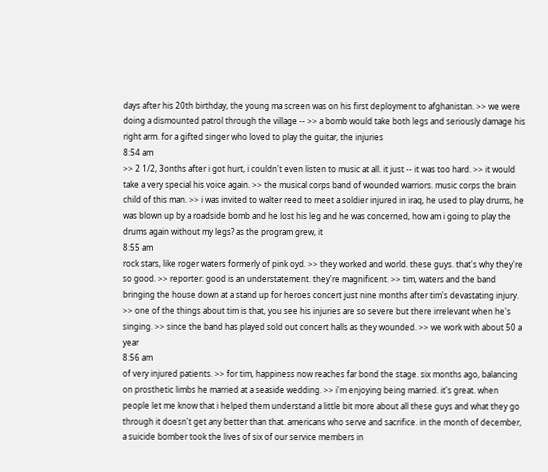days after his 20th birthday, the young ma screen was on his first deployment to afghanistan. >> we were doing a dismounted patrol through the village -- >> a bomb would take both legs and seriously damage his right arm. for a gifted singer who loved to play the guitar, the injuries
8:54 am
>> 2 1/2, 3onths after i got hurt, i couldn't even listen to music at all. it just -- it was too hard. >> it would take a very special his voice again. >> the musical corps band of wounded warriors. music corps the brain child of this man. >> i was invited to walter reed to meet a soldier injured in iraq, he used to play drums, he was blown up by a roadside bomb and he lost his leg and he was concerned, how am i going to play the drums again without my legs? as the program grew, it
8:55 am
rock stars, like roger waters formerly of pink oyd. >> they worked and world. these guys. that's why they're so good. >> reporter: good is an understatement. they're magnificent. >> tim, waters and the band bringing the house down at a stand up for heroes concert just nine months after tim's devastating injury. >> one of the things about tim is that, you see his injuries are so severe but there irrelevant when he's singing. >> since the band has played sold out concert halls as they wounded. >> we work with about 50 a year
8:56 am
of very injured patients. >> for tim, happiness now reaches far bond the stage. six months ago, balancing on prosthetic limbs he married at a seaside wedding. >> i'm enjoying being married. it's great. when people let me know that i helped them understand a little bit more about all these guys and what they go through it doesn't get any better than that. americans who serve and sacrifice. in the month of december, a suicide bomber took the lives of six of our service members in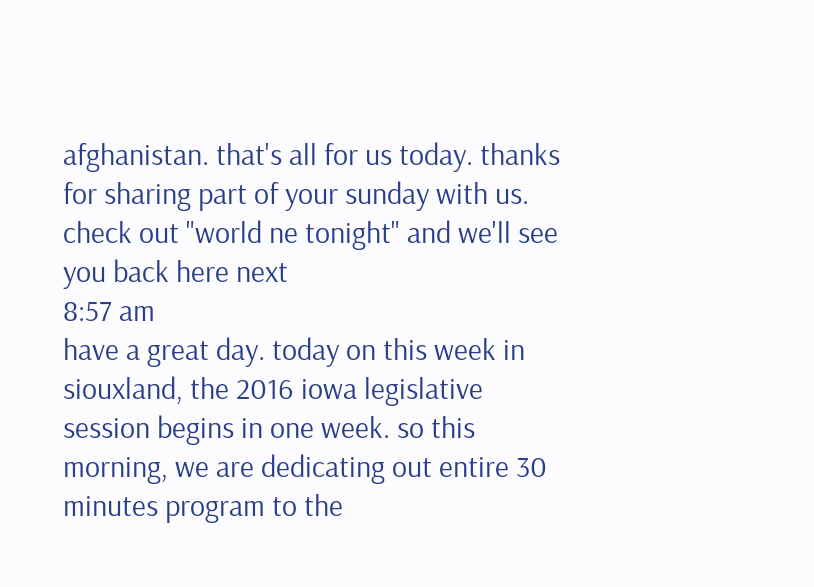afghanistan. that's all for us today. thanks for sharing part of your sunday with us. check out "world ne tonight" and we'll see you back here next
8:57 am
have a great day. today on this week in siouxland, the 2016 iowa legislative session begins in one week. so this morning, we are dedicating out entire 30 minutes program to the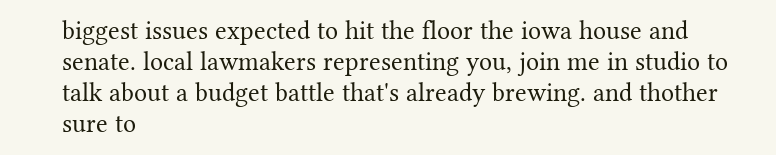biggest issues expected to hit the floor the iowa house and senate. local lawmakers representing you, join me in studio to talk about a budget battle that's already brewing. and thother sure to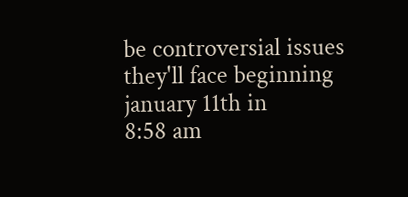be controversial issues they'll face beginning january 11th in
8:58 am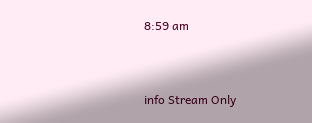8:59 am


info Stream Only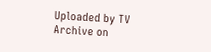Uploaded by TV Archive on